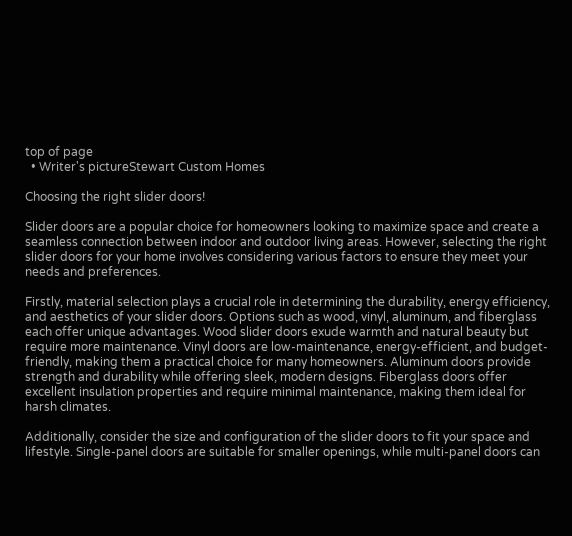top of page
  • Writer's pictureStewart Custom Homes

Choosing the right slider doors!

Slider doors are a popular choice for homeowners looking to maximize space and create a seamless connection between indoor and outdoor living areas. However, selecting the right slider doors for your home involves considering various factors to ensure they meet your needs and preferences.

Firstly, material selection plays a crucial role in determining the durability, energy efficiency, and aesthetics of your slider doors. Options such as wood, vinyl, aluminum, and fiberglass each offer unique advantages. Wood slider doors exude warmth and natural beauty but require more maintenance. Vinyl doors are low-maintenance, energy-efficient, and budget-friendly, making them a practical choice for many homeowners. Aluminum doors provide strength and durability while offering sleek, modern designs. Fiberglass doors offer excellent insulation properties and require minimal maintenance, making them ideal for harsh climates.

Additionally, consider the size and configuration of the slider doors to fit your space and lifestyle. Single-panel doors are suitable for smaller openings, while multi-panel doors can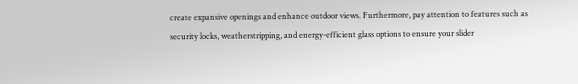create expansive openings and enhance outdoor views. Furthermore, pay attention to features such as security locks, weatherstripping, and energy-efficient glass options to ensure your slider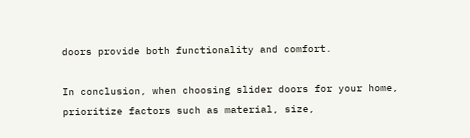doors provide both functionality and comfort.

In conclusion, when choosing slider doors for your home, prioritize factors such as material, size,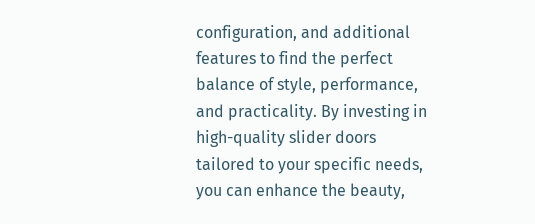configuration, and additional features to find the perfect balance of style, performance, and practicality. By investing in high-quality slider doors tailored to your specific needs, you can enhance the beauty,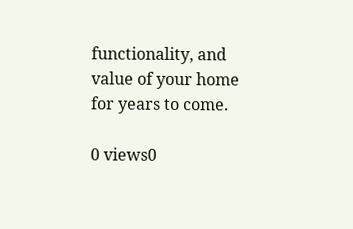functionality, and value of your home for years to come.

0 views0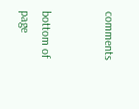comments


bottom of page